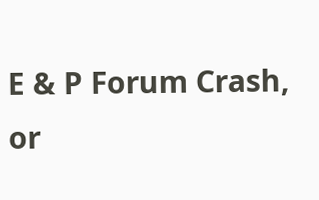E & P Forum Crash, or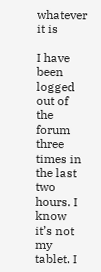whatever it is

I have been logged out of the forum three times in the last two hours. I know it’s not my tablet. I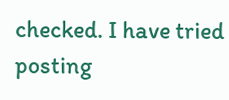checked. I have tried posting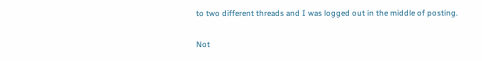to two different threads and I was logged out in the middle of posting.

Not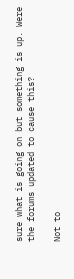sure what is going on but something is up. Were the forums updated to cause this?

Not to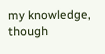my knowledge, though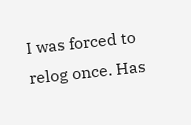I was forced to relog once. Has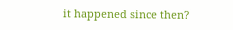it happened since then?